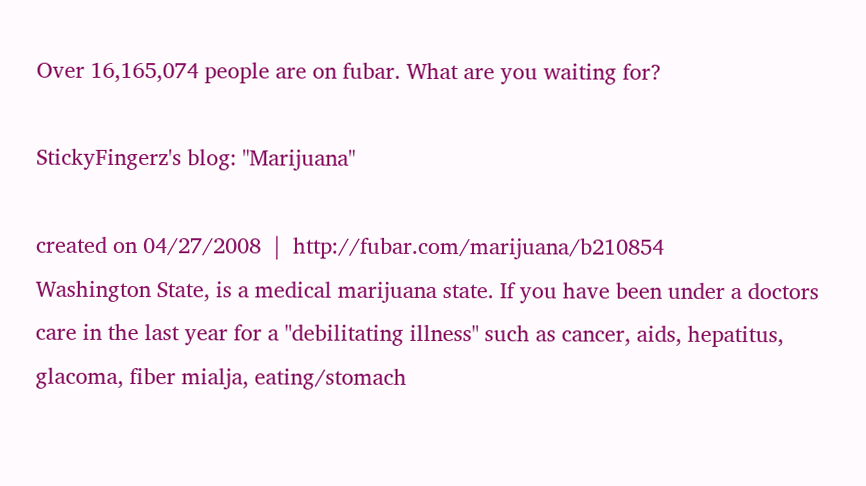Over 16,165,074 people are on fubar. What are you waiting for?

StickyFingerz's blog: "Marijuana"

created on 04/27/2008  |  http://fubar.com/marijuana/b210854
Washington State, is a medical marijuana state. If you have been under a doctors care in the last year for a "debilitating illness" such as cancer, aids, hepatitus, glacoma, fiber mialja, eating/stomach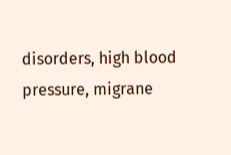disorders, high blood pressure, migrane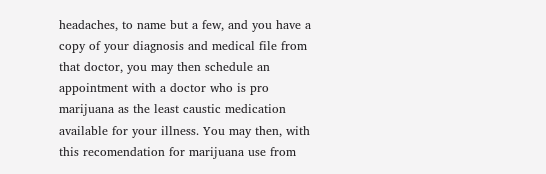headaches, to name but a few, and you have a copy of your diagnosis and medical file from that doctor, you may then schedule an appointment with a doctor who is pro marijuana as the least caustic medication available for your illness. You may then, with this recomendation for marijuana use from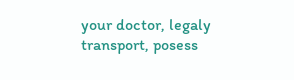your doctor, legaly transport, posess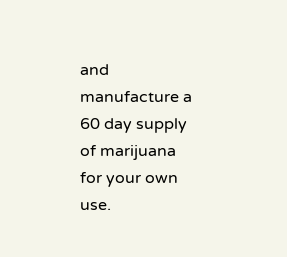and manufacture a 60 day supply of marijuana for your own use.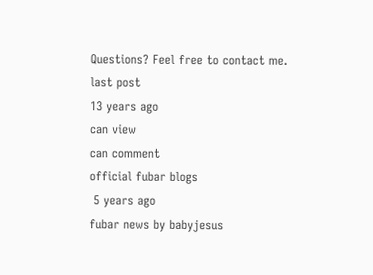Questions? Feel free to contact me.
last post
13 years ago
can view
can comment
official fubar blogs
 5 years ago
fubar news by babyjesus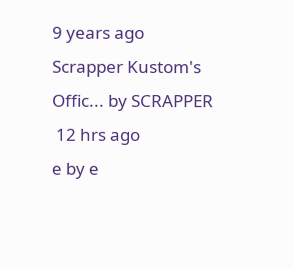9 years ago
Scrapper Kustom's Offic... by SCRAPPER
 12 hrs ago
e by e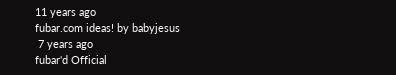11 years ago
fubar.com ideas! by babyjesus
 7 years ago
fubar'd Official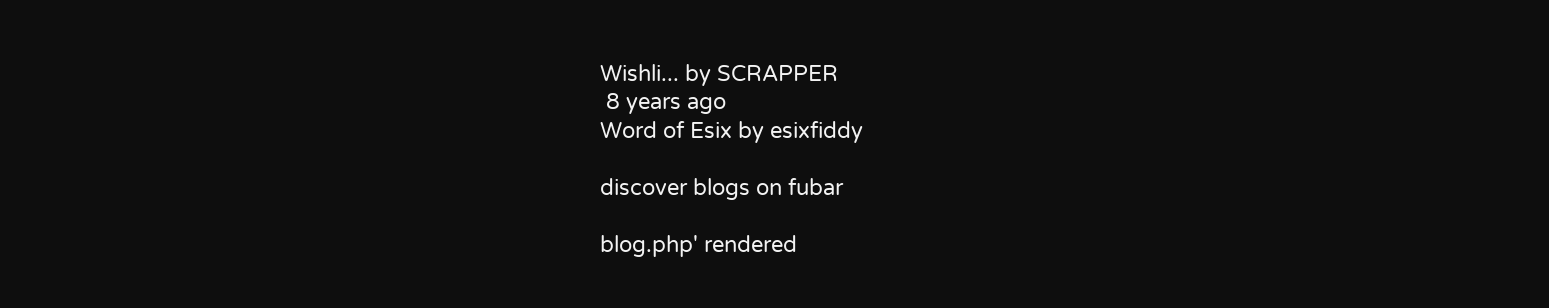Wishli... by SCRAPPER
 8 years ago
Word of Esix by esixfiddy

discover blogs on fubar

blog.php' rendered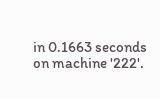in 0.1663 seconds on machine '222'.